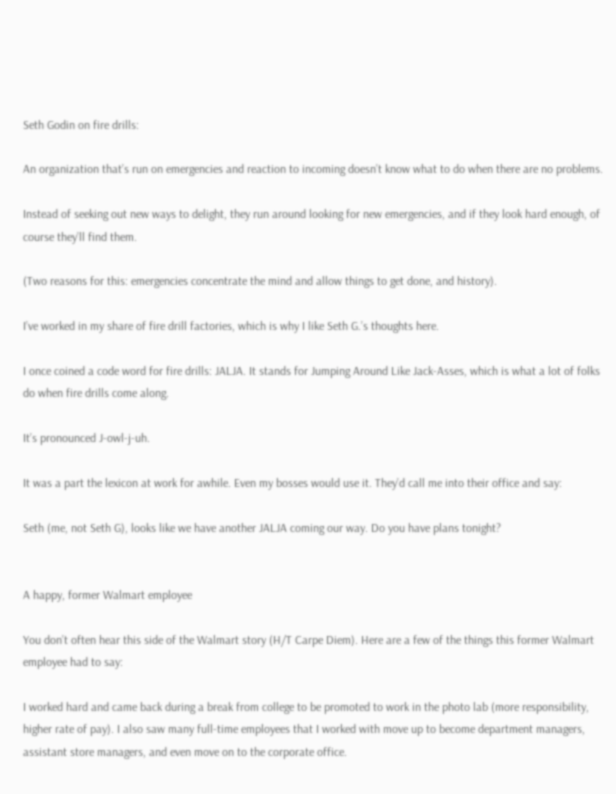Seth Godin on fire drills:

An organization that’s run on emergencies and reaction to incoming doesn’t know what to do when there are no problems.

Instead of seeking out new ways to delight, they run around looking for new emergencies, and if they look hard enough, of course they’ll find them.

(Two reasons for this: emergencies concentrate the mind and allow things to get done, and history).

I’ve worked in my share of fire drill factories, which is why I like Seth G.’s thoughts here.

I once coined a code word for fire drills: JALJA. It stands for Jumping Around Like Jack-Asses, which is what a lot of folks do when fire drills come along.

It’s pronounced J-owl-j-uh.

It was a part the lexicon at work for awhile. Even my bosses would use it. They’d call me into their office and say:

Seth (me, not Seth G), looks like we have another JALJA coming our way. Do you have plans tonight?


A happy, former Walmart employee

You don’t often hear this side of the Walmart story (H/T Carpe Diem). Here are a few of the things this former Walmart employee had to say:

I worked hard and came back during a break from college to be promoted to work in the photo lab (more responsibility, higher rate of pay). I also saw many full-time employees that I worked with move up to become department managers, assistant store managers, and even move on to the corporate office.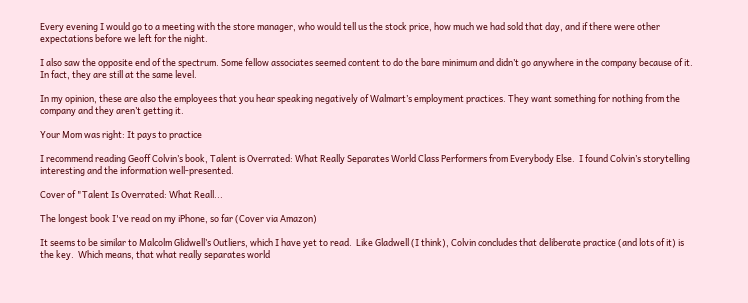Every evening I would go to a meeting with the store manager, who would tell us the stock price, how much we had sold that day, and if there were other expectations before we left for the night.

I also saw the opposite end of the spectrum. Some fellow associates seemed content to do the bare minimum and didn’t go anywhere in the company because of it. In fact, they are still at the same level.

In my opinion, these are also the employees that you hear speaking negatively of Walmart’s employment practices. They want something for nothing from the company and they aren’t getting it.

Your Mom was right: It pays to practice

I recommend reading Geoff Colvin’s book, Talent is Overrated: What Really Separates World Class Performers from Everybody Else.  I found Colvin’s storytelling interesting and the information well-presented.

Cover of "Talent Is Overrated: What Reall...

The longest book I've read on my iPhone, so far (Cover via Amazon)

It seems to be similar to Malcolm Glidwell’s Outliers, which I have yet to read.  Like Gladwell (I think), Colvin concludes that deliberate practice (and lots of it) is the key.  Which means, that what really separates world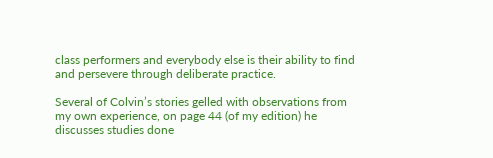class performers and everybody else is their ability to find and persevere through deliberate practice.

Several of Colvin’s stories gelled with observations from my own experience, on page 44 (of my edition) he discusses studies done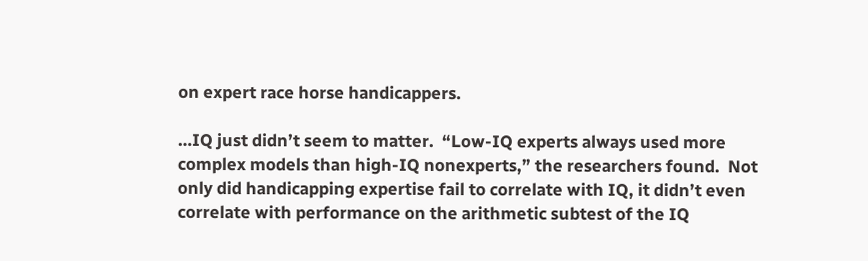on expert race horse handicappers.

…IQ just didn’t seem to matter.  “Low-IQ experts always used more complex models than high-IQ nonexperts,” the researchers found.  Not only did handicapping expertise fail to correlate with IQ, it didn’t even correlate with performance on the arithmetic subtest of the IQ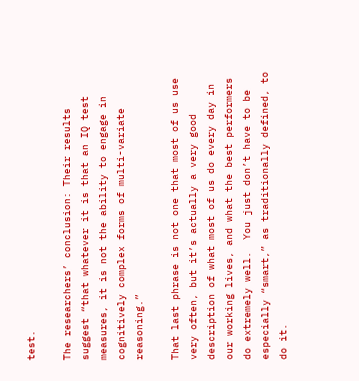test.

The researchers’ conclusion: Their results suggest “that whatever it is that an IQ test measures, it is not the ability to engage in cognitively complex forms of multi-variate reasoning.”

That last phrase is not one that most of us use very often, but it’s actually a very good description of what most of us do every day in our working lives, and what the best performers do extremely well.  You just don’t have to be especially “smart,” as traditionally defined, to do it.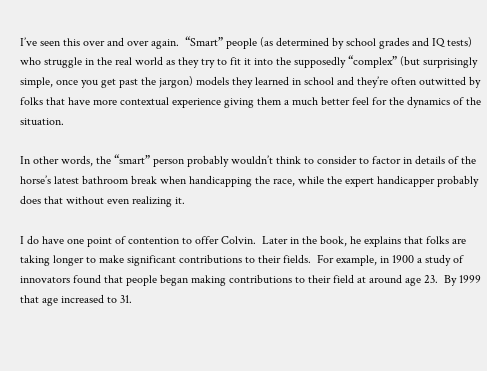I’ve seen this over and over again.  “Smart” people (as determined by school grades and IQ tests) who struggle in the real world as they try to fit it into the supposedly “complex” (but surprisingly simple, once you get past the jargon) models they learned in school and they’re often outwitted by folks that have more contextual experience giving them a much better feel for the dynamics of the situation.

In other words, the “smart” person probably wouldn’t think to consider to factor in details of the horse’s latest bathroom break when handicapping the race, while the expert handicapper probably does that without even realizing it.

I do have one point of contention to offer Colvin.  Later in the book, he explains that folks are taking longer to make significant contributions to their fields.  For example, in 1900 a study of innovators found that people began making contributions to their field at around age 23.  By 1999 that age increased to 31.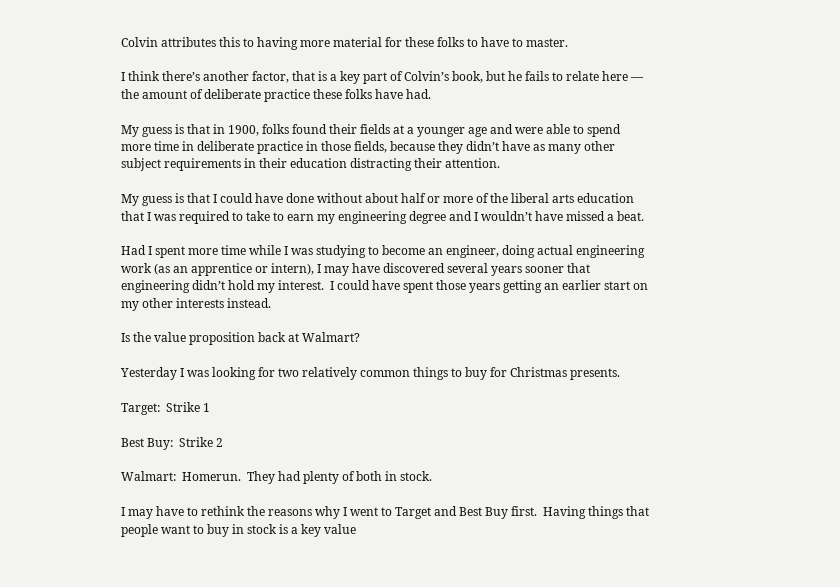Colvin attributes this to having more material for these folks to have to master.

I think there’s another factor, that is a key part of Colvin’s book, but he fails to relate here — the amount of deliberate practice these folks have had.

My guess is that in 1900, folks found their fields at a younger age and were able to spend more time in deliberate practice in those fields, because they didn’t have as many other subject requirements in their education distracting their attention.

My guess is that I could have done without about half or more of the liberal arts education that I was required to take to earn my engineering degree and I wouldn’t have missed a beat.

Had I spent more time while I was studying to become an engineer, doing actual engineering work (as an apprentice or intern), I may have discovered several years sooner that engineering didn’t hold my interest.  I could have spent those years getting an earlier start on my other interests instead.

Is the value proposition back at Walmart?

Yesterday I was looking for two relatively common things to buy for Christmas presents.

Target:  Strike 1

Best Buy:  Strike 2

Walmart:  Homerun.  They had plenty of both in stock.

I may have to rethink the reasons why I went to Target and Best Buy first.  Having things that people want to buy in stock is a key value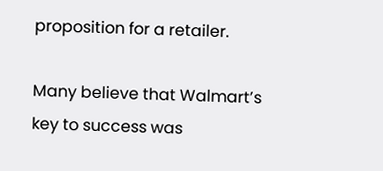proposition for a retailer.

Many believe that Walmart’s key to success was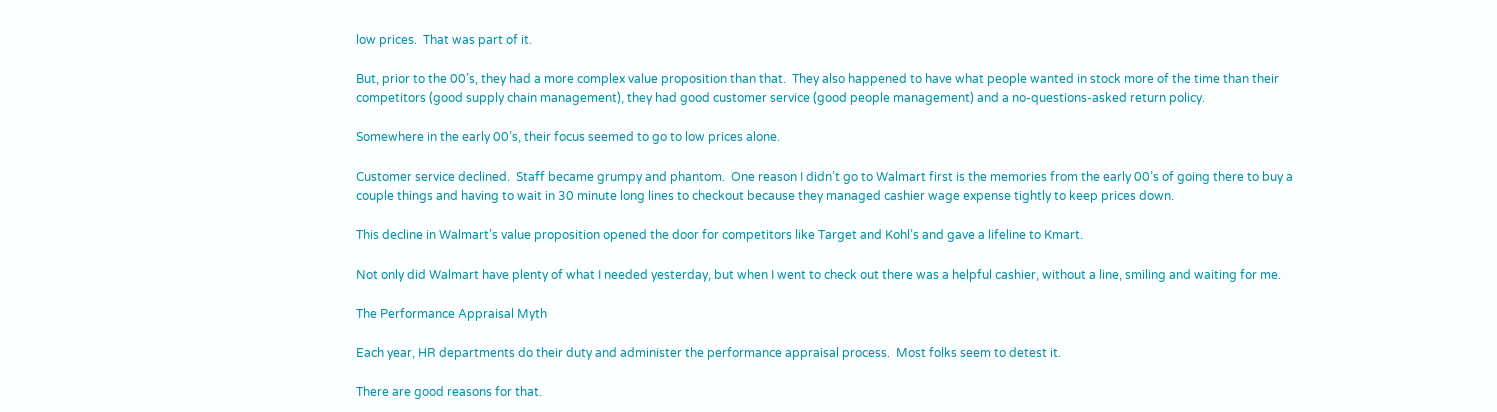low prices.  That was part of it.

But, prior to the 00’s, they had a more complex value proposition than that.  They also happened to have what people wanted in stock more of the time than their competitors (good supply chain management), they had good customer service (good people management) and a no-questions-asked return policy.

Somewhere in the early 00’s, their focus seemed to go to low prices alone.

Customer service declined.  Staff became grumpy and phantom.  One reason I didn’t go to Walmart first is the memories from the early 00’s of going there to buy a couple things and having to wait in 30 minute long lines to checkout because they managed cashier wage expense tightly to keep prices down.

This decline in Walmart’s value proposition opened the door for competitors like Target and Kohl’s and gave a lifeline to Kmart.

Not only did Walmart have plenty of what I needed yesterday, but when I went to check out there was a helpful cashier, without a line, smiling and waiting for me.

The Performance Appraisal Myth

Each year, HR departments do their duty and administer the performance appraisal process.  Most folks seem to detest it.

There are good reasons for that.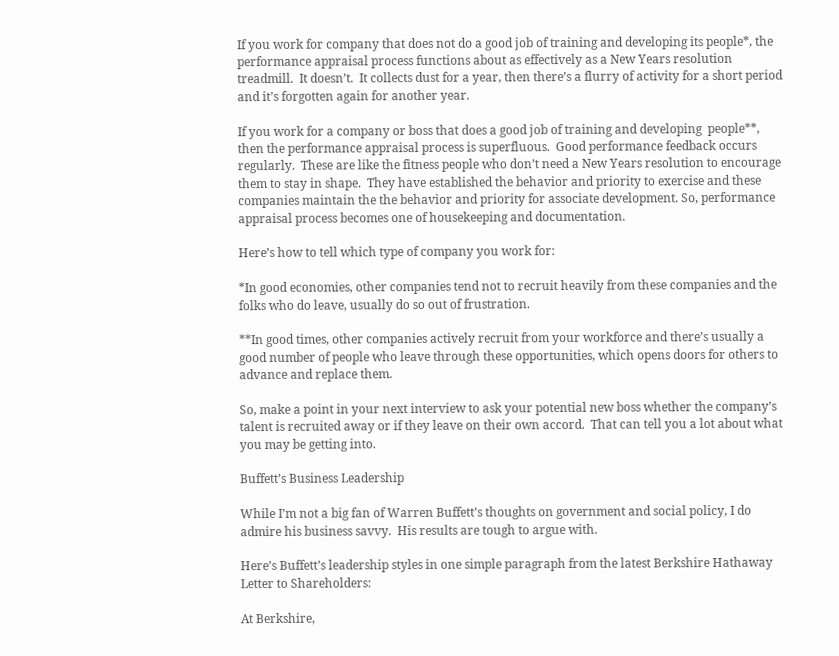If you work for company that does not do a good job of training and developing its people*, the performance appraisal process functions about as effectively as a New Years resolution treadmill.  It doesn’t.  It collects dust for a year, then there’s a flurry of activity for a short period and it’s forgotten again for another year.

If you work for a company or boss that does a good job of training and developing  people**, then the performance appraisal process is superfluous.  Good performance feedback occurs regularly.  These are like the fitness people who don’t need a New Years resolution to encourage them to stay in shape.  They have established the behavior and priority to exercise and these companies maintain the the behavior and priority for associate development. So, performance appraisal process becomes one of housekeeping and documentation.

Here’s how to tell which type of company you work for:

*In good economies, other companies tend not to recruit heavily from these companies and the folks who do leave, usually do so out of frustration.

**In good times, other companies actively recruit from your workforce and there’s usually a good number of people who leave through these opportunities, which opens doors for others to advance and replace them.

So, make a point in your next interview to ask your potential new boss whether the company’s talent is recruited away or if they leave on their own accord.  That can tell you a lot about what you may be getting into.

Buffett’s Business Leadership

While I’m not a big fan of Warren Buffett’s thoughts on government and social policy, I do admire his business savvy.  His results are tough to argue with.

Here’s Buffett’s leadership styles in one simple paragraph from the latest Berkshire Hathaway Letter to Shareholders:

At Berkshire,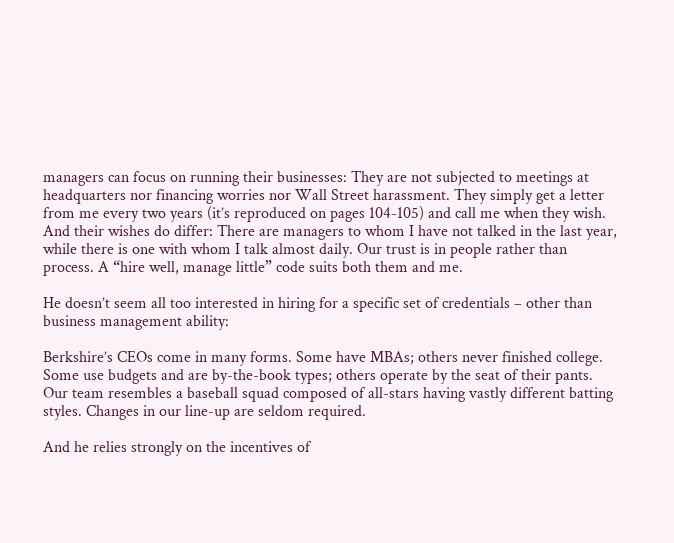managers can focus on running their businesses: They are not subjected to meetings at headquarters nor financing worries nor Wall Street harassment. They simply get a letter from me every two years (it’s reproduced on pages 104-105) and call me when they wish. And their wishes do differ: There are managers to whom I have not talked in the last year, while there is one with whom I talk almost daily. Our trust is in people rather than process. A “hire well, manage little” code suits both them and me.

He doesn’t seem all too interested in hiring for a specific set of credentials – other than business management ability:

Berkshire’s CEOs come in many forms. Some have MBAs; others never finished college. Some use budgets and are by-the-book types; others operate by the seat of their pants. Our team resembles a baseball squad composed of all-stars having vastly different batting styles. Changes in our line-up are seldom required.

And he relies strongly on the incentives of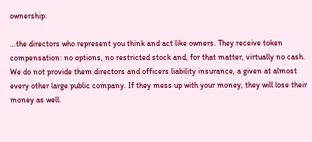ownership:

…the directors who represent you think and act like owners. They receive token compensation: no options, no restricted stock and, for that matter, virtually no cash. We do not provide them directors and officers liability insurance, a given at almost every other large public company. If they mess up with your money, they will lose their money as well.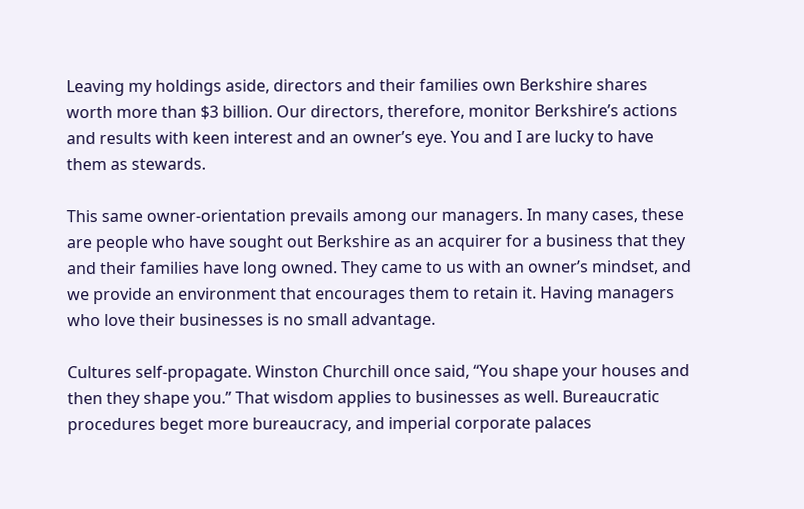Leaving my holdings aside, directors and their families own Berkshire shares worth more than $3 billion. Our directors, therefore, monitor Berkshire’s actions and results with keen interest and an owner’s eye. You and I are lucky to have them as stewards.

This same owner-orientation prevails among our managers. In many cases, these are people who have sought out Berkshire as an acquirer for a business that they and their families have long owned. They came to us with an owner’s mindset, and we provide an environment that encourages them to retain it. Having managers who love their businesses is no small advantage.

Cultures self-propagate. Winston Churchill once said, “You shape your houses and then they shape you.” That wisdom applies to businesses as well. Bureaucratic procedures beget more bureaucracy, and imperial corporate palaces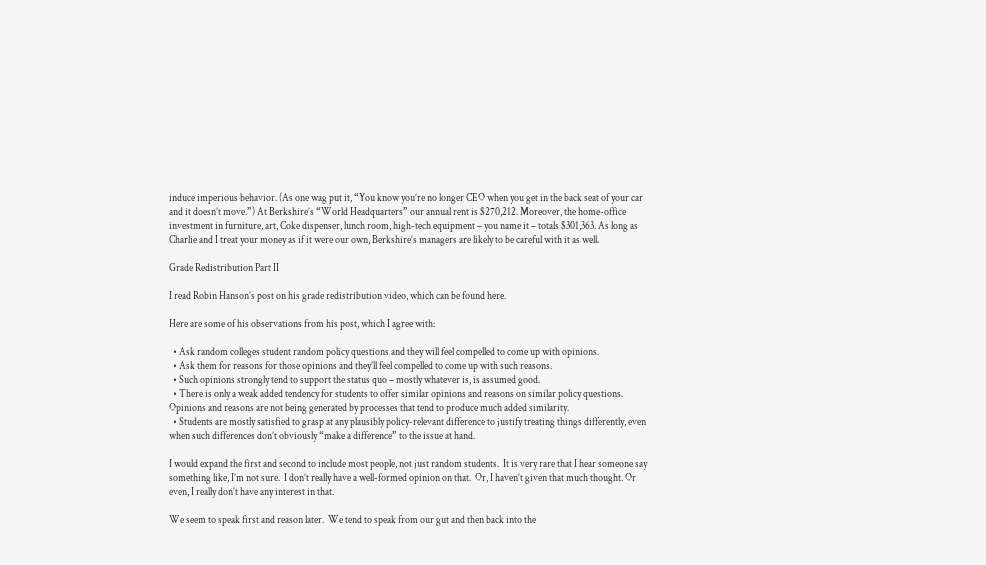induce imperious behavior. (As one wag put it, “You know you’re no longer CEO when you get in the back seat of your car and it doesn’t move.”) At Berkshire’s “World Headquarters” our annual rent is $270,212. Moreover, the home-office investment in furniture, art, Coke dispenser, lunch room, high-tech equipment – you name it – totals $301,363. As long as Charlie and I treat your money as if it were our own, Berkshire’s managers are likely to be careful with it as well.

Grade Redistribution Part II

I read Robin Hanson’s post on his grade redistribution video, which can be found here.

Here are some of his observations from his post, which I agree with:

  • Ask random colleges student random policy questions and they will feel compelled to come up with opinions.
  • Ask them for reasons for those opinions and they’ll feel compelled to come up with such reasons.
  • Such opinions strongly tend to support the status quo – mostly whatever is, is assumed good.
  • There is only a weak added tendency for students to offer similar opinions and reasons on similar policy questions. Opinions and reasons are not being generated by processes that tend to produce much added similarity.
  • Students are mostly satisfied to grasp at any plausibly policy-relevant difference to justify treating things differently, even when such differences don’t obviously “make a difference” to the issue at hand.

I would expand the first and second to include most people, not just random students.  It is very rare that I hear someone say something like, I’m not sure.  I don’t really have a well-formed opinion on that.  Or, I haven’t given that much thought. Or even, I really don’t have any interest in that.

We seem to speak first and reason later.  We tend to speak from our gut and then back into the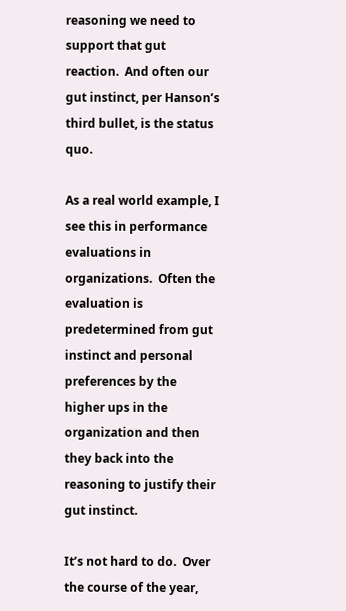reasoning we need to support that gut reaction.  And often our gut instinct, per Hanson’s third bullet, is the status quo.

As a real world example, I see this in performance evaluations in organizations.  Often the evaluation is predetermined from gut instinct and personal preferences by the higher ups in the organization and then they back into the reasoning to justify their gut instinct.

It’s not hard to do.  Over the course of the year,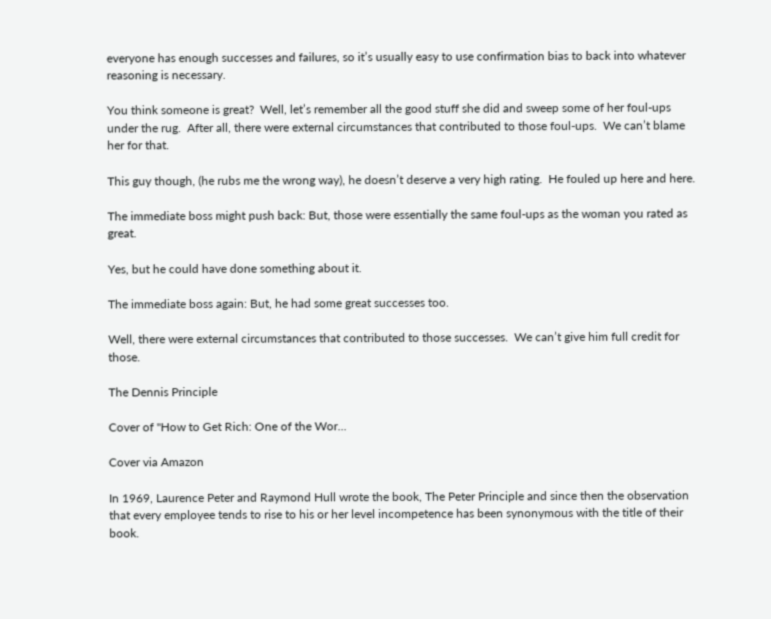everyone has enough successes and failures, so it’s usually easy to use confirmation bias to back into whatever reasoning is necessary.

You think someone is great?  Well, let’s remember all the good stuff she did and sweep some of her foul-ups under the rug.  After all, there were external circumstances that contributed to those foul-ups.  We can’t blame her for that.

This guy though, (he rubs me the wrong way), he doesn’t deserve a very high rating.  He fouled up here and here.

The immediate boss might push back: But, those were essentially the same foul-ups as the woman you rated as great.

Yes, but he could have done something about it.

The immediate boss again: But, he had some great successes too.

Well, there were external circumstances that contributed to those successes.  We can’t give him full credit for those.

The Dennis Principle

Cover of "How to Get Rich: One of the Wor...

Cover via Amazon

In 1969, Laurence Peter and Raymond Hull wrote the book, The Peter Principle and since then the observation that every employee tends to rise to his or her level incompetence has been synonymous with the title of their book.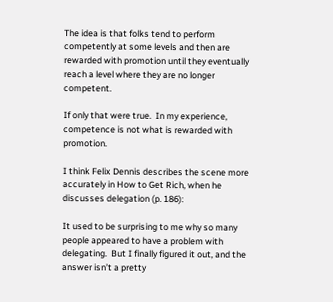The idea is that folks tend to perform competently at some levels and then are rewarded with promotion until they eventually reach a level where they are no longer competent.

If only that were true.  In my experience, competence is not what is rewarded with promotion.

I think Felix Dennis describes the scene more accurately in How to Get Rich, when he discusses delegation (p. 186):

It used to be surprising to me why so many people appeared to have a problem with delegating.  But I finally figured it out, and the answer isn’t a pretty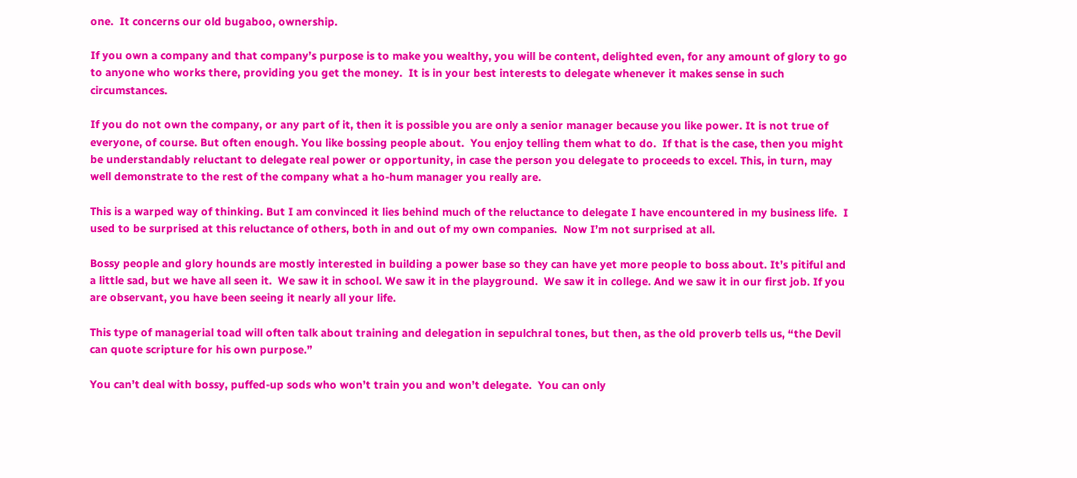one.  It concerns our old bugaboo, ownership.

If you own a company and that company’s purpose is to make you wealthy, you will be content, delighted even, for any amount of glory to go to anyone who works there, providing you get the money.  It is in your best interests to delegate whenever it makes sense in such circumstances.

If you do not own the company, or any part of it, then it is possible you are only a senior manager because you like power. It is not true of everyone, of course. But often enough. You like bossing people about.  You enjoy telling them what to do.  If that is the case, then you might be understandably reluctant to delegate real power or opportunity, in case the person you delegate to proceeds to excel. This, in turn, may well demonstrate to the rest of the company what a ho-hum manager you really are.

This is a warped way of thinking. But I am convinced it lies behind much of the reluctance to delegate I have encountered in my business life.  I used to be surprised at this reluctance of others, both in and out of my own companies.  Now I’m not surprised at all.

Bossy people and glory hounds are mostly interested in building a power base so they can have yet more people to boss about. It’s pitiful and a little sad, but we have all seen it.  We saw it in school. We saw it in the playground.  We saw it in college. And we saw it in our first job. If you are observant, you have been seeing it nearly all your life.

This type of managerial toad will often talk about training and delegation in sepulchral tones, but then, as the old proverb tells us, “the Devil can quote scripture for his own purpose.”

You can’t deal with bossy, puffed-up sods who won’t train you and won’t delegate.  You can only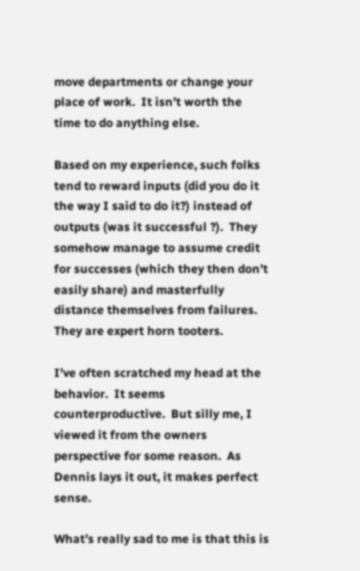move departments or change your place of work.  It isn’t worth the time to do anything else.

Based on my experience, such folks tend to reward inputs (did you do it the way I said to do it?) instead of outputs (was it successful ?).  They somehow manage to assume credit for successes (which they then don’t easily share) and masterfully distance themselves from failures. They are expert horn tooters.

I’ve often scratched my head at the behavior.  It seems counterproductive.  But silly me, I viewed it from the owners perspective for some reason.  As Dennis lays it out, it makes perfect sense.

What’s really sad to me is that this is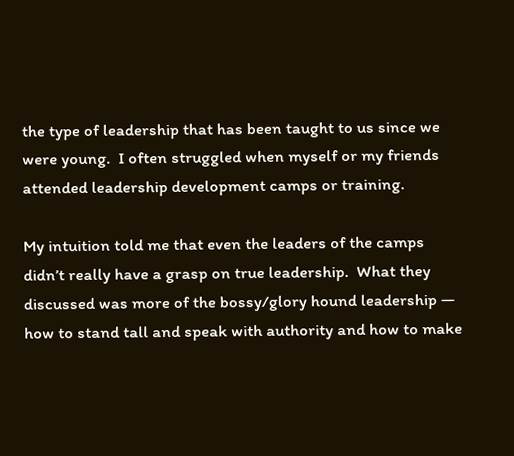the type of leadership that has been taught to us since we were young.  I often struggled when myself or my friends attended leadership development camps or training.

My intuition told me that even the leaders of the camps didn’t really have a grasp on true leadership.  What they discussed was more of the bossy/glory hound leadership — how to stand tall and speak with authority and how to make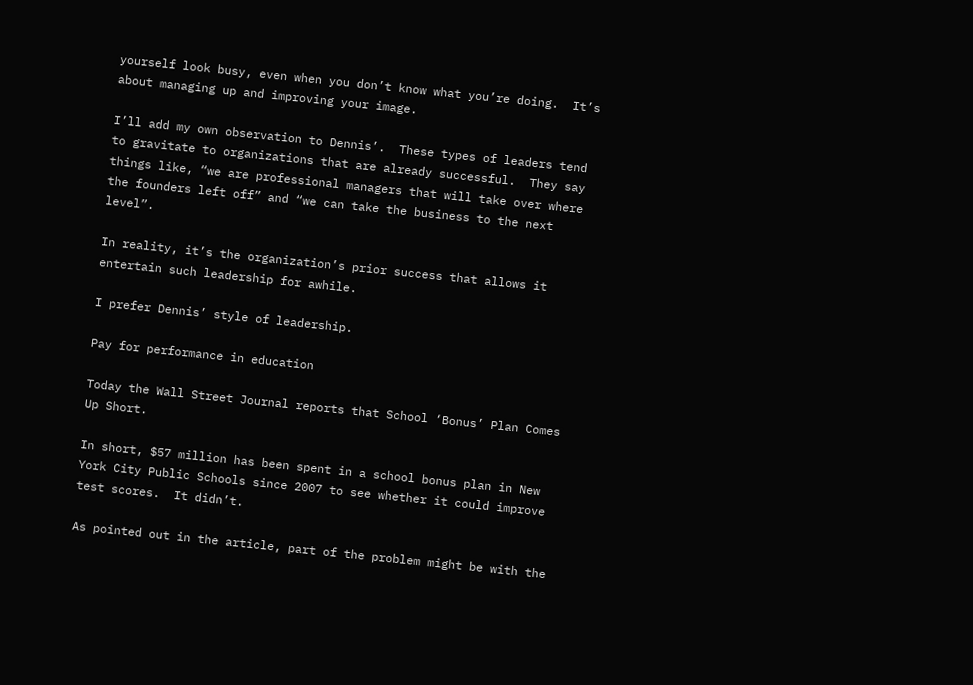yourself look busy, even when you don’t know what you’re doing.  It’s about managing up and improving your image.

I’ll add my own observation to Dennis’.  These types of leaders tend to gravitate to organizations that are already successful.  They say things like, “we are professional managers that will take over where the founders left off” and “we can take the business to the next level”.

In reality, it’s the organization’s prior success that allows it entertain such leadership for awhile.

I prefer Dennis’ style of leadership.

Pay for performance in education

Today the Wall Street Journal reports that School ‘Bonus’ Plan Comes Up Short.

In short, $57 million has been spent in a school bonus plan in New York City Public Schools since 2007 to see whether it could improve test scores.  It didn’t.

As pointed out in the article, part of the problem might be with the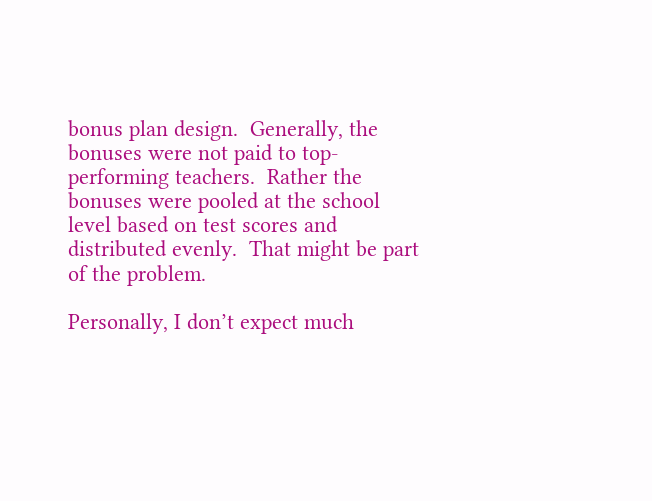bonus plan design.  Generally, the bonuses were not paid to top-performing teachers.  Rather the bonuses were pooled at the school level based on test scores and distributed evenly.  That might be part of the problem.

Personally, I don’t expect much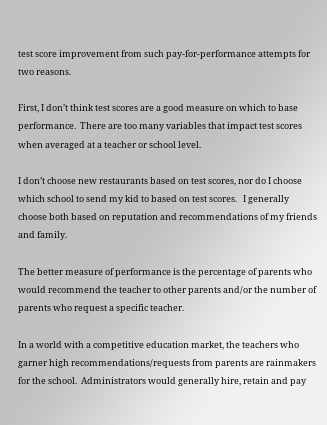test score improvement from such pay-for-performance attempts for two reasons.

First, I don’t think test scores are a good measure on which to base performance.  There are too many variables that impact test scores when averaged at a teacher or school level.

I don’t choose new restaurants based on test scores, nor do I choose which school to send my kid to based on test scores.   I generally choose both based on reputation and recommendations of my friends and family.

The better measure of performance is the percentage of parents who would recommend the teacher to other parents and/or the number of parents who request a specific teacher.

In a world with a competitive education market, the teachers who garner high recommendations/requests from parents are rainmakers for the school.  Administrators would generally hire, retain and pay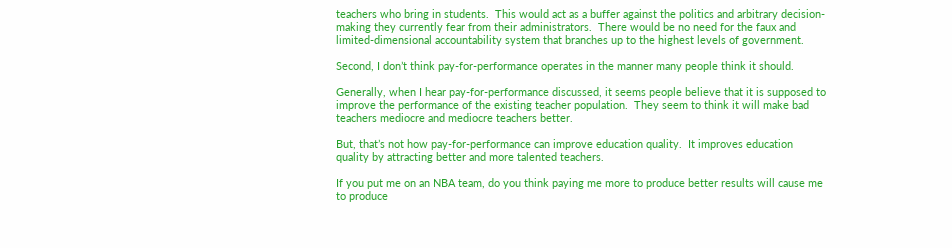teachers who bring in students.  This would act as a buffer against the politics and arbitrary decision-making they currently fear from their administrators.  There would be no need for the faux and limited-dimensional accountability system that branches up to the highest levels of government.

Second, I don’t think pay-for-performance operates in the manner many people think it should.

Generally, when I hear pay-for-performance discussed, it seems people believe that it is supposed to improve the performance of the existing teacher population.  They seem to think it will make bad teachers mediocre and mediocre teachers better.

But, that’s not how pay-for-performance can improve education quality.  It improves education quality by attracting better and more talented teachers.

If you put me on an NBA team, do you think paying me more to produce better results will cause me to produce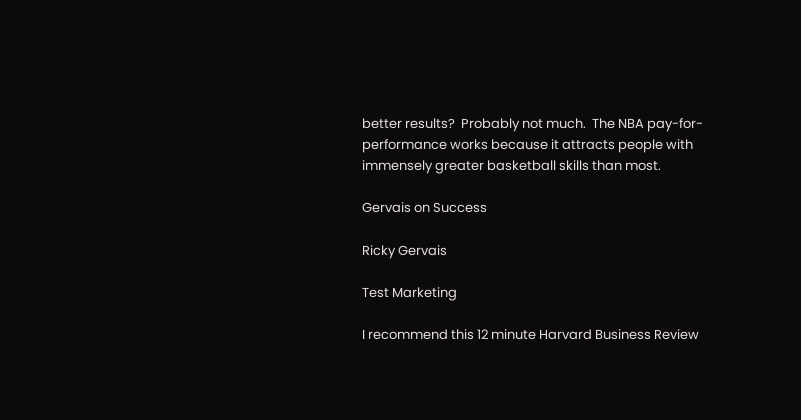better results?  Probably not much.  The NBA pay-for-performance works because it attracts people with immensely greater basketball skills than most.

Gervais on Success

Ricky Gervais

Test Marketing

I recommend this 12 minute Harvard Business Review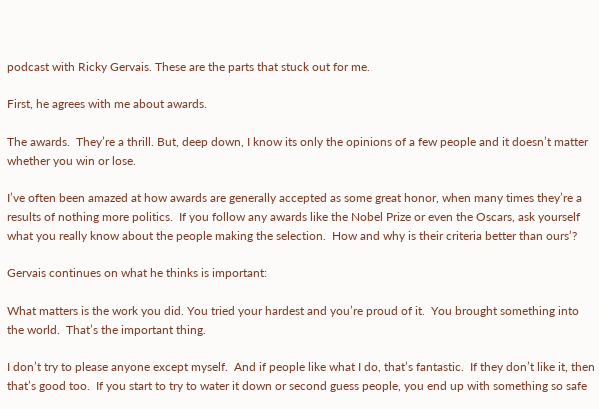podcast with Ricky Gervais. These are the parts that stuck out for me.

First, he agrees with me about awards.

The awards.  They’re a thrill. But, deep down, I know its only the opinions of a few people and it doesn’t matter whether you win or lose.

I’ve often been amazed at how awards are generally accepted as some great honor, when many times they’re a results of nothing more politics.  If you follow any awards like the Nobel Prize or even the Oscars, ask yourself what you really know about the people making the selection.  How and why is their criteria better than ours’?

Gervais continues on what he thinks is important:

What matters is the work you did. You tried your hardest and you’re proud of it.  You brought something into the world.  That’s the important thing.

I don’t try to please anyone except myself.  And if people like what I do, that’s fantastic.  If they don’t like it, then that’s good too.  If you start to try to water it down or second guess people, you end up with something so safe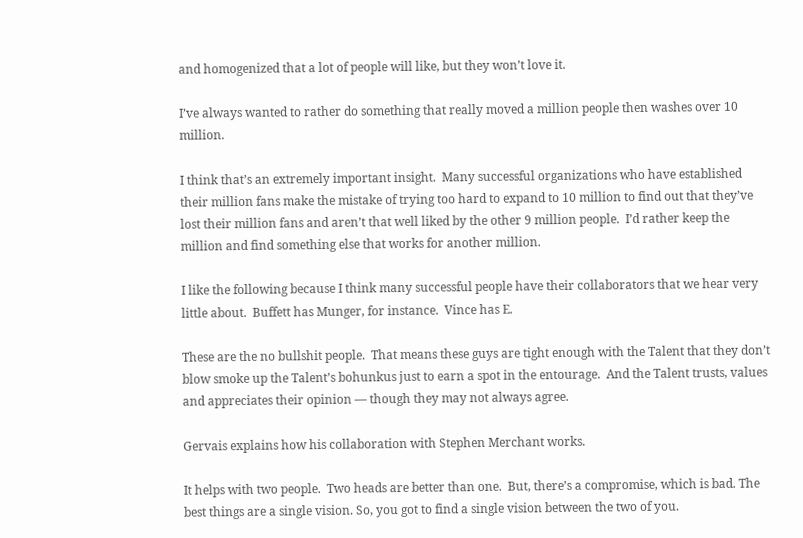and homogenized that a lot of people will like, but they won’t love it.

I’ve always wanted to rather do something that really moved a million people then washes over 10 million.

I think that’s an extremely important insight.  Many successful organizations who have established their million fans make the mistake of trying too hard to expand to 10 million to find out that they’ve lost their million fans and aren’t that well liked by the other 9 million people.  I’d rather keep the million and find something else that works for another million.

I like the following because I think many successful people have their collaborators that we hear very little about.  Buffett has Munger, for instance.  Vince has E.

These are the no bullshit people.  That means these guys are tight enough with the Talent that they don’t blow smoke up the Talent’s bohunkus just to earn a spot in the entourage.  And the Talent trusts, values and appreciates their opinion — though they may not always agree.

Gervais explains how his collaboration with Stephen Merchant works.

It helps with two people.  Two heads are better than one.  But, there’s a compromise, which is bad. The best things are a single vision. So, you got to find a single vision between the two of you.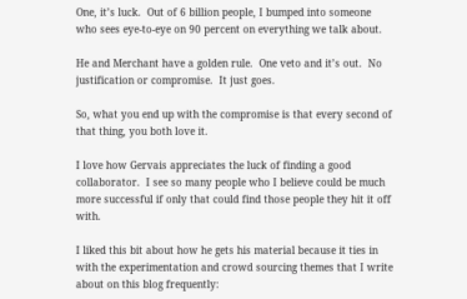One, it’s luck.  Out of 6 billion people, I bumped into someone who sees eye-to-eye on 90 percent on everything we talk about.

He and Merchant have a golden rule.  One veto and it’s out.  No justification or compromise.  It just goes.

So, what you end up with the compromise is that every second of that thing, you both love it.

I love how Gervais appreciates the luck of finding a good collaborator.  I see so many people who I believe could be much more successful if only that could find those people they hit it off with.

I liked this bit about how he gets his material because it ties in with the experimentation and crowd sourcing themes that I write about on this blog frequently: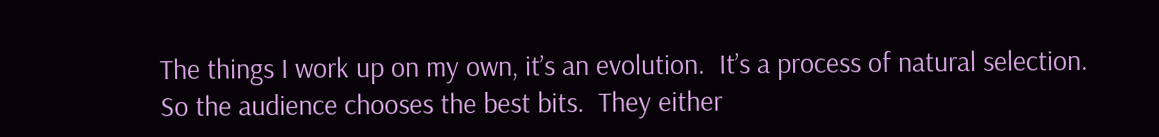The things I work up on my own, it’s an evolution.  It’s a process of natural selection.  So the audience chooses the best bits.  They either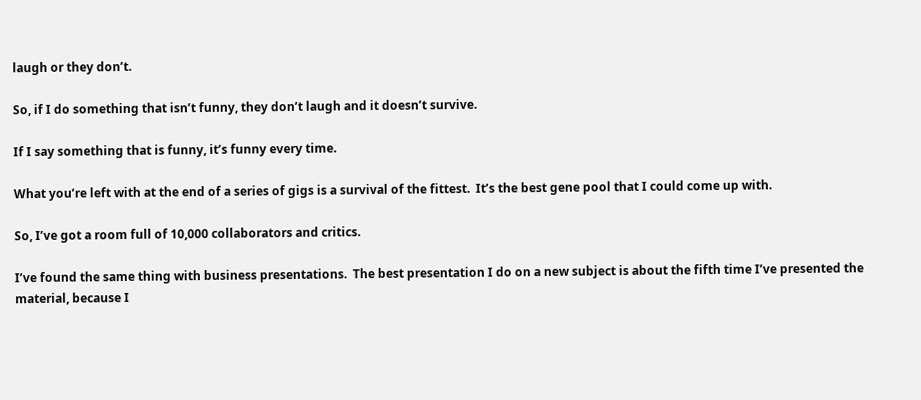laugh or they don’t.

So, if I do something that isn’t funny, they don’t laugh and it doesn’t survive.

If I say something that is funny, it’s funny every time.

What you’re left with at the end of a series of gigs is a survival of the fittest.  It’s the best gene pool that I could come up with.

So, I’ve got a room full of 10,000 collaborators and critics.

I’ve found the same thing with business presentations.  The best presentation I do on a new subject is about the fifth time I’ve presented the material, because I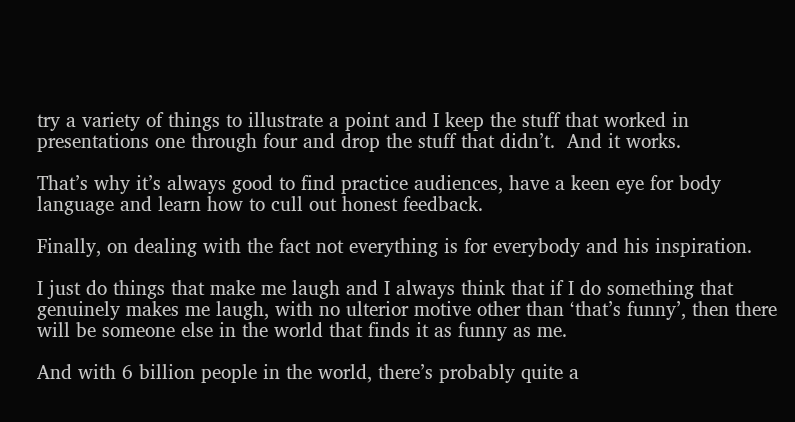try a variety of things to illustrate a point and I keep the stuff that worked in presentations one through four and drop the stuff that didn’t.  And it works.

That’s why it’s always good to find practice audiences, have a keen eye for body language and learn how to cull out honest feedback.

Finally, on dealing with the fact not everything is for everybody and his inspiration.

I just do things that make me laugh and I always think that if I do something that genuinely makes me laugh, with no ulterior motive other than ‘that’s funny’, then there will be someone else in the world that finds it as funny as me.

And with 6 billion people in the world, there’s probably quite a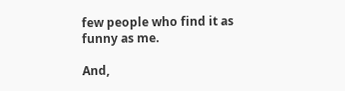few people who find it as funny as me.

And,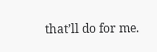that’ll do for me.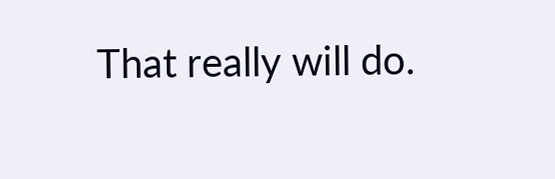That really will do.